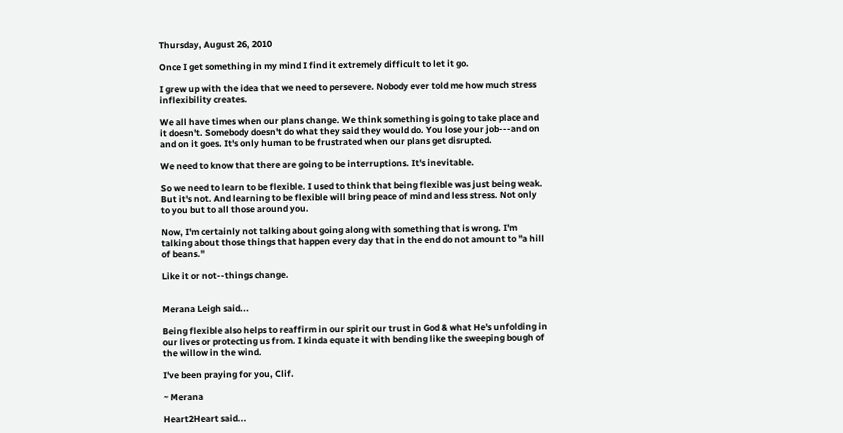Thursday, August 26, 2010

Once I get something in my mind I find it extremely difficult to let it go.

I grew up with the idea that we need to persevere. Nobody ever told me how much stress inflexibility creates.

We all have times when our plans change. We think something is going to take place and it doesn't. Somebody doesn't do what they said they would do. You lose your job---and on and on it goes. It's only human to be frustrated when our plans get disrupted.

We need to know that there are going to be interruptions. It's inevitable.

So we need to learn to be flexible. I used to think that being flexible was just being weak. But it's not. And learning to be flexible will bring peace of mind and less stress. Not only to you but to all those around you.

Now, I'm certainly not talking about going along with something that is wrong. I'm talking about those things that happen every day that in the end do not amount to "a hill of beans."

Like it or not--things change.


Merana Leigh said...

Being flexible also helps to reaffirm in our spirit our trust in God & what He's unfolding in our lives or protecting us from. I kinda equate it with bending like the sweeping bough of the willow in the wind.

I've been praying for you, Clif.

~ Merana

Heart2Heart said...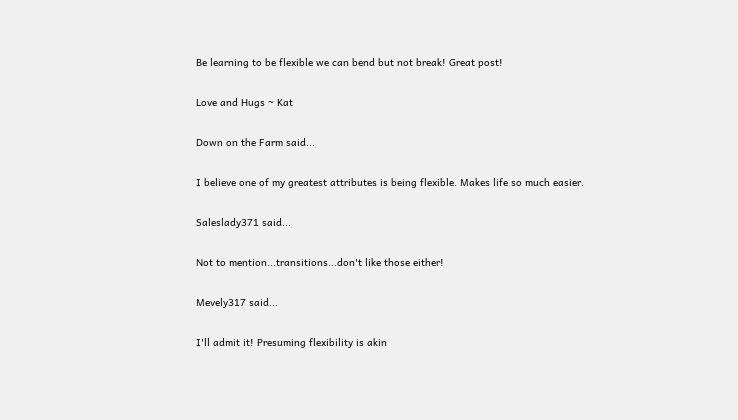Be learning to be flexible we can bend but not break! Great post!

Love and Hugs ~ Kat

Down on the Farm said...

I believe one of my greatest attributes is being flexible. Makes life so much easier.

Saleslady371 said...

Not to mention...transitions...don't like those either!

Mevely317 said...

I'll admit it! Presuming flexibility is akin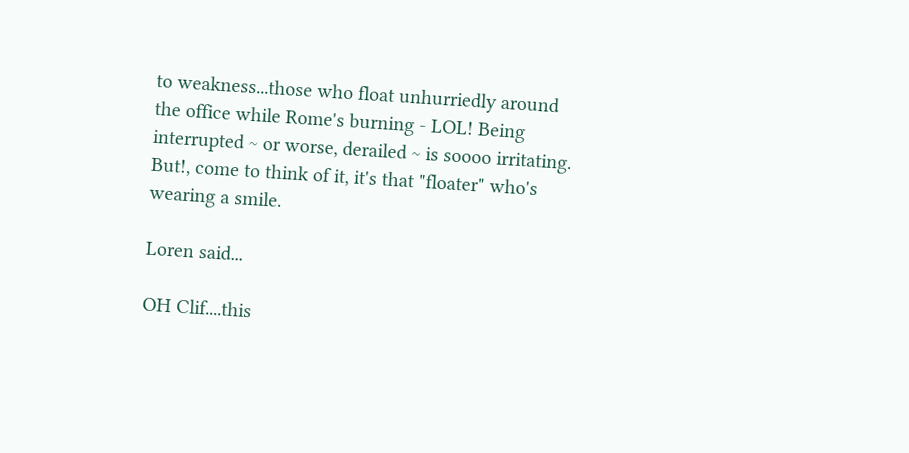to weakness...those who float unhurriedly around the office while Rome's burning - LOL! Being interrupted ~ or worse, derailed ~ is soooo irritating.
But!, come to think of it, it's that "floater" who's wearing a smile.

Loren said...

OH Clif....this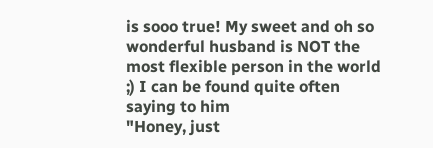is sooo true! My sweet and oh so wonderful husband is NOT the most flexible person in the world ;) I can be found quite often saying to him
"Honey, just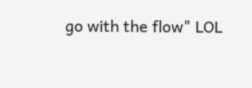go with the flow" LOL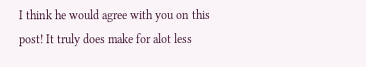I think he would agree with you on this post! It truly does make for alot less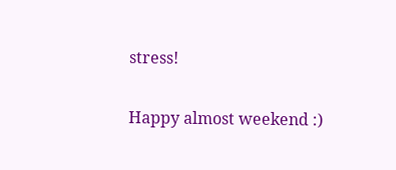stress!

Happy almost weekend :)